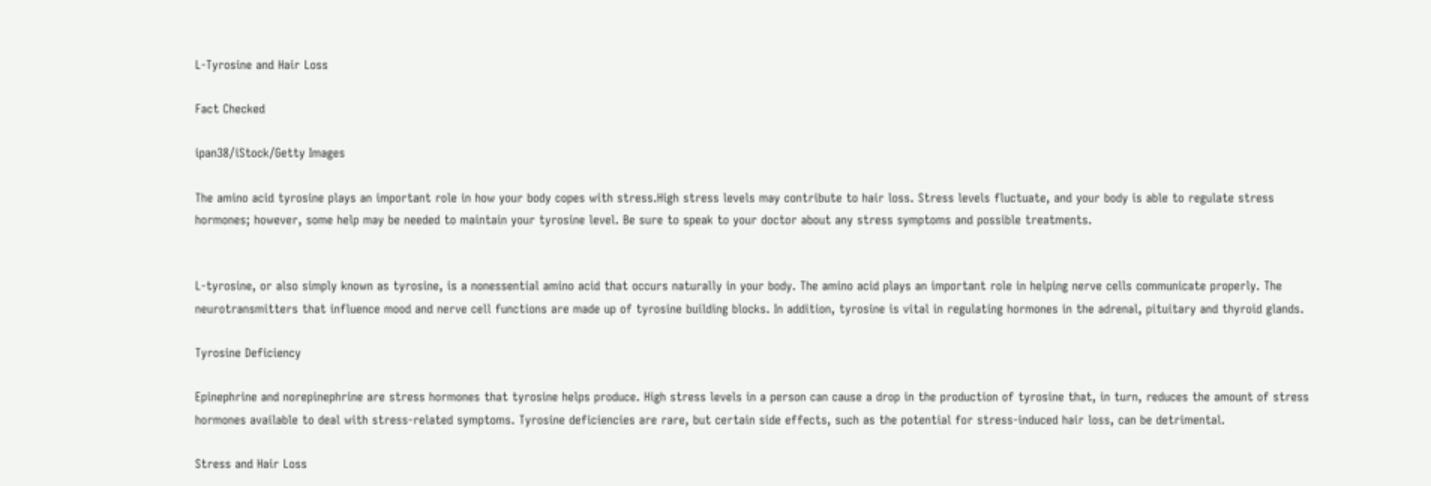L-Tyrosine and Hair Loss

Fact Checked

ipan38/iStock/Getty Images

The amino acid tyrosine plays an important role in how your body copes with stress.High stress levels may contribute to hair loss. Stress levels fluctuate, and your body is able to regulate stress hormones; however, some help may be needed to maintain your tyrosine level. Be sure to speak to your doctor about any stress symptoms and possible treatments.


L-tyrosine, or also simply known as tyrosine, is a nonessential amino acid that occurs naturally in your body. The amino acid plays an important role in helping nerve cells communicate properly. The neurotransmitters that influence mood and nerve cell functions are made up of tyrosine building blocks. In addition, tyrosine is vital in regulating hormones in the adrenal, pituitary and thyroid glands.

Tyrosine Deficiency

Epinephrine and norepinephrine are stress hormones that tyrosine helps produce. High stress levels in a person can cause a drop in the production of tyrosine that, in turn, reduces the amount of stress hormones available to deal with stress-related symptoms. Tyrosine deficiencies are rare, but certain side effects, such as the potential for stress-induced hair loss, can be detrimental.

Stress and Hair Loss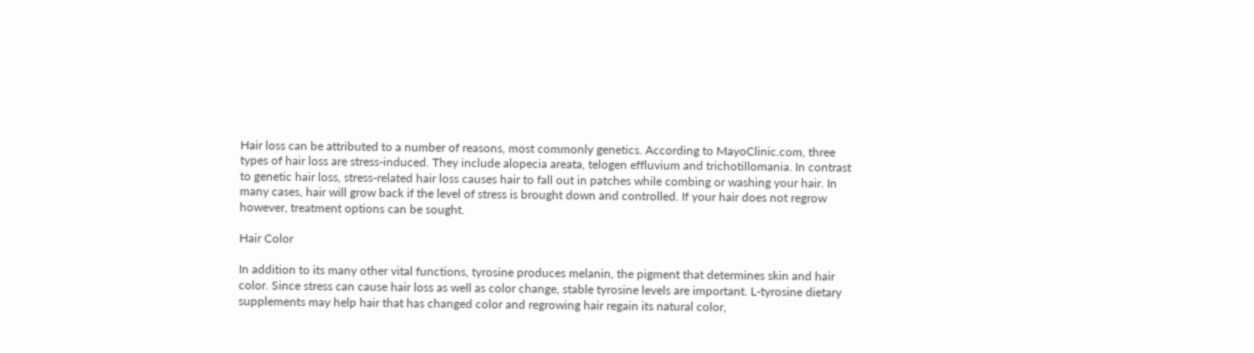Hair loss can be attributed to a number of reasons, most commonly genetics. According to MayoClinic.com, three types of hair loss are stress-induced. They include alopecia areata, telogen effluvium and trichotillomania. In contrast to genetic hair loss, stress-related hair loss causes hair to fall out in patches while combing or washing your hair. In many cases, hair will grow back if the level of stress is brought down and controlled. If your hair does not regrow however, treatment options can be sought.

Hair Color

In addition to its many other vital functions, tyrosine produces melanin, the pigment that determines skin and hair color. Since stress can cause hair loss as well as color change, stable tyrosine levels are important. L-tyrosine dietary supplements may help hair that has changed color and regrowing hair regain its natural color,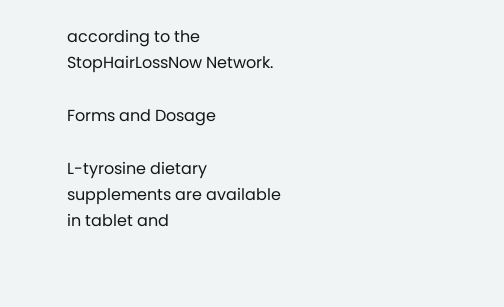according to the StopHairLossNow Network.

Forms and Dosage

L-tyrosine dietary supplements are available in tablet and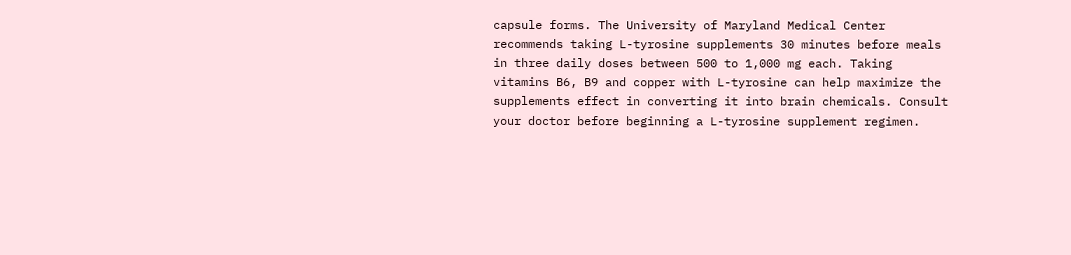capsule forms. The University of Maryland Medical Center recommends taking L-tyrosine supplements 30 minutes before meals in three daily doses between 500 to 1,000 mg each. Taking vitamins B6, B9 and copper with L-tyrosine can help maximize the supplements effect in converting it into brain chemicals. Consult your doctor before beginning a L-tyrosine supplement regimen.